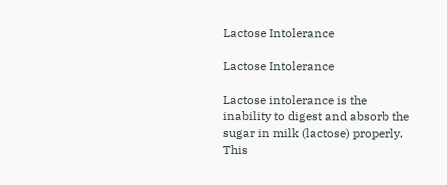Lactose Intolerance

Lactose Intolerance

Lactose intolerance is the inability to digest and absorb the sugar in milk (lactose) properly. This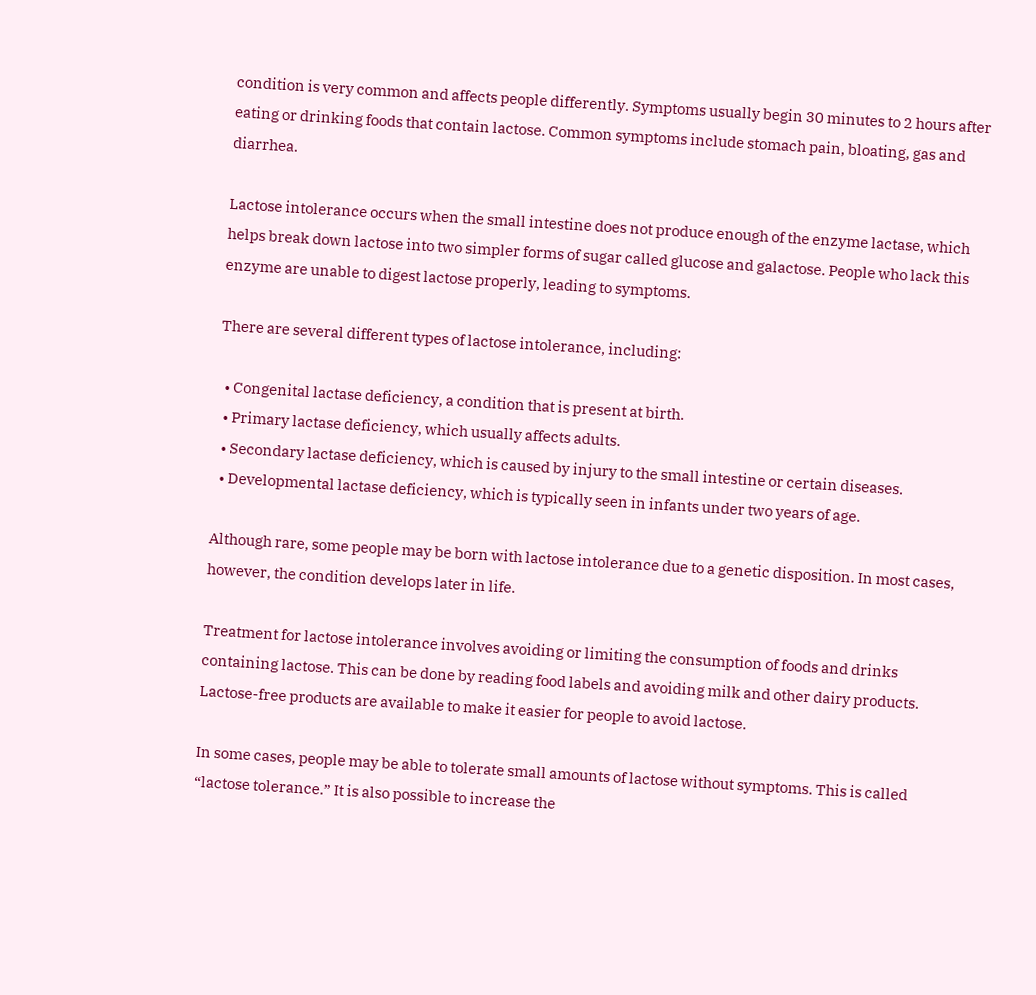condition is very common and affects people differently. Symptoms usually begin 30 minutes to 2 hours after eating or drinking foods that contain lactose. Common symptoms include stomach pain, bloating, gas and diarrhea.

Lactose intolerance occurs when the small intestine does not produce enough of the enzyme lactase, which helps break down lactose into two simpler forms of sugar called glucose and galactose. People who lack this enzyme are unable to digest lactose properly, leading to symptoms.

There are several different types of lactose intolerance, including:

  • Congenital lactase deficiency, a condition that is present at birth.
  • Primary lactase deficiency, which usually affects adults.
  • Secondary lactase deficiency, which is caused by injury to the small intestine or certain diseases.
  • Developmental lactase deficiency, which is typically seen in infants under two years of age.

Although rare, some people may be born with lactose intolerance due to a genetic disposition. In most cases, however, the condition develops later in life.

Treatment for lactose intolerance involves avoiding or limiting the consumption of foods and drinks containing lactose. This can be done by reading food labels and avoiding milk and other dairy products. Lactose-free products are available to make it easier for people to avoid lactose.

In some cases, people may be able to tolerate small amounts of lactose without symptoms. This is called “lactose tolerance.” It is also possible to increase the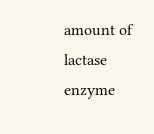amount of lactase enzyme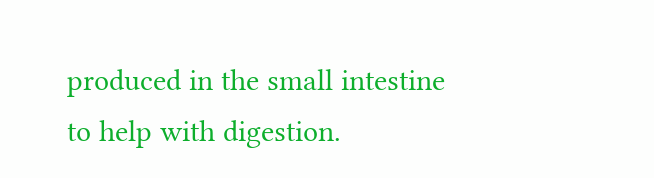produced in the small intestine to help with digestion.